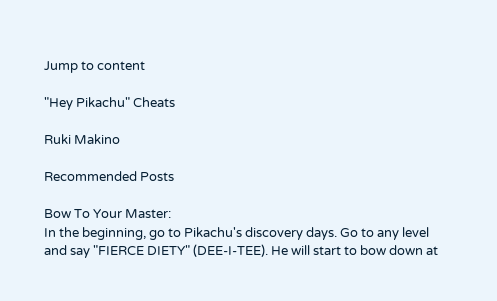Jump to content

"Hey Pikachu" Cheats

Ruki Makino

Recommended Posts

Bow To Your Master:
In the beginning, go to Pikachu's discovery days. Go to any level and say "FIERCE DIETY" (DEE-I-TEE). He will start to bow down at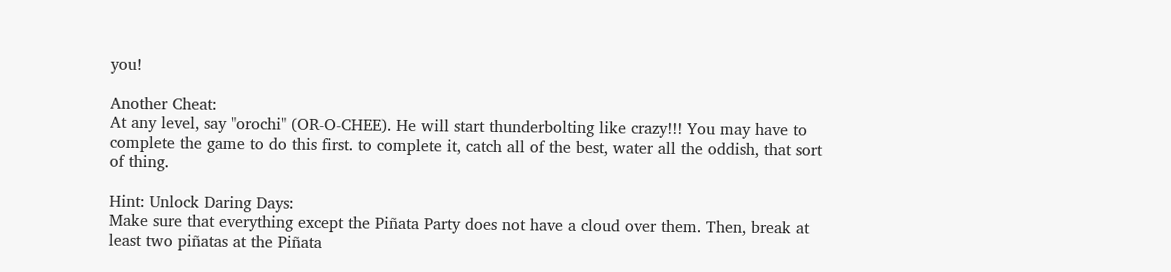you!

Another Cheat:
At any level, say "orochi" (OR-O-CHEE). He will start thunderbolting like crazy!!! You may have to complete the game to do this first. to complete it, catch all of the best, water all the oddish, that sort of thing.

Hint: Unlock Daring Days:
Make sure that everything except the Piñata Party does not have a cloud over them. Then, break at least two piñatas at the Piñata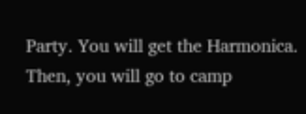Party. You will get the Harmonica. Then, you will go to camp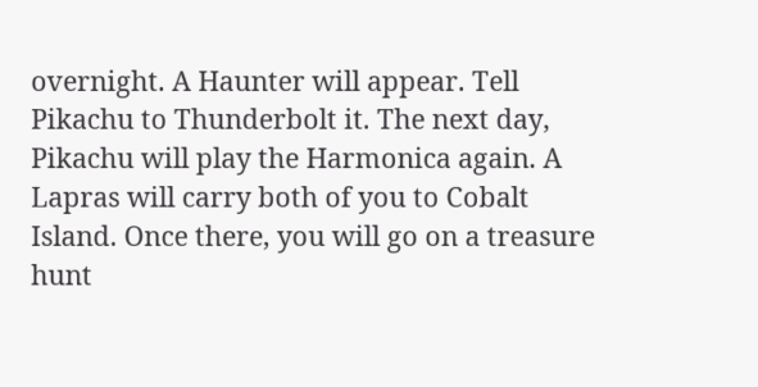overnight. A Haunter will appear. Tell Pikachu to Thunderbolt it. The next day, Pikachu will play the Harmonica again. A Lapras will carry both of you to Cobalt Island. Once there, you will go on a treasure hunt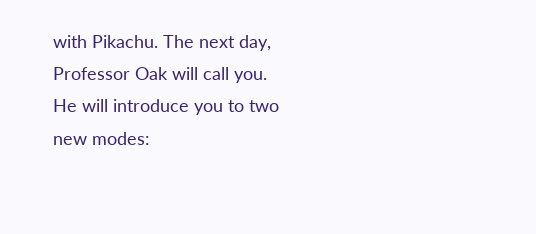with Pikachu. The next day, Professor Oak will call you. He will introduce you to two new modes: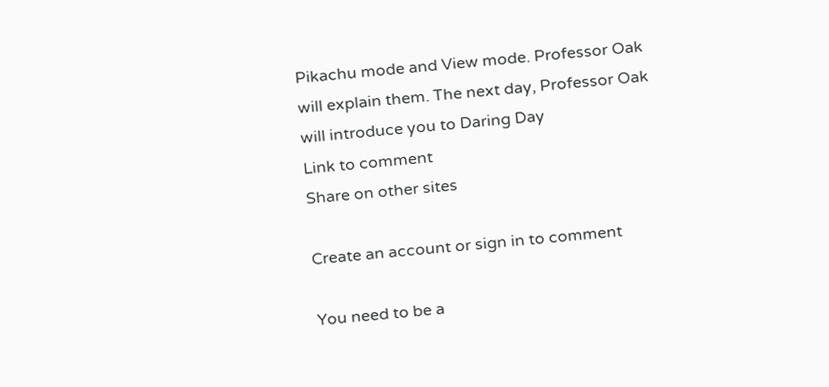Pikachu mode and View mode. Professor Oak will explain them. The next day, Professor Oak will introduce you to Daring Day
Link to comment
Share on other sites

Create an account or sign in to comment

You need to be a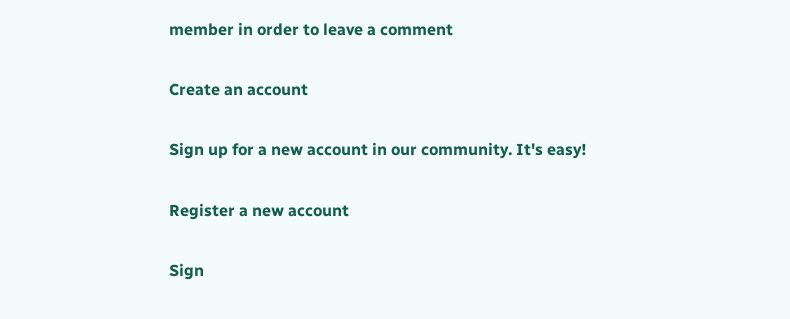member in order to leave a comment

Create an account

Sign up for a new account in our community. It's easy!

Register a new account

Sign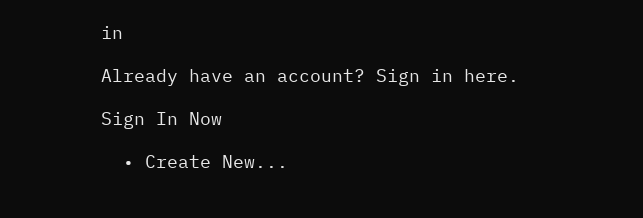in

Already have an account? Sign in here.

Sign In Now

  • Create New...